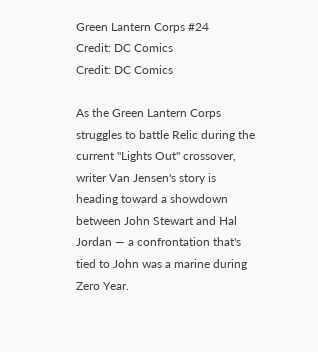Green Lantern Corps #24
Credit: DC Comics
Credit: DC Comics

As the Green Lantern Corps struggles to battle Relic during the current "Lights Out" crossover, writer Van Jensen's story is heading toward a showdown between John Stewart and Hal Jordan — a confrontation that's tied to John was a marine during Zero Year.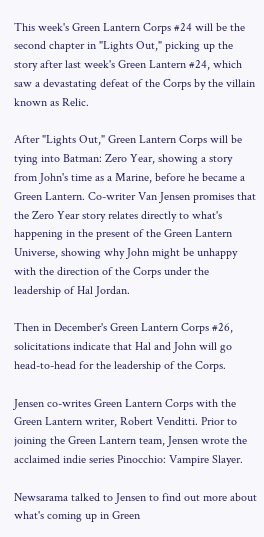This week's Green Lantern Corps #24 will be the second chapter in "Lights Out," picking up the story after last week's Green Lantern #24, which saw a devastating defeat of the Corps by the villain known as Relic.

After "Lights Out," Green Lantern Corps will be tying into Batman: Zero Year, showing a story from John's time as a Marine, before he became a Green Lantern. Co-writer Van Jensen promises that the Zero Year story relates directly to what's happening in the present of the Green Lantern Universe, showing why John might be unhappy with the direction of the Corps under the leadership of Hal Jordan.

Then in December's Green Lantern Corps #26, solicitations indicate that Hal and John will go head-to-head for the leadership of the Corps.

Jensen co-writes Green Lantern Corps with the Green Lantern writer, Robert Venditti. Prior to joining the Green Lantern team, Jensen wrote the acclaimed indie series Pinocchio: Vampire Slayer.

Newsarama talked to Jensen to find out more about what's coming up in Green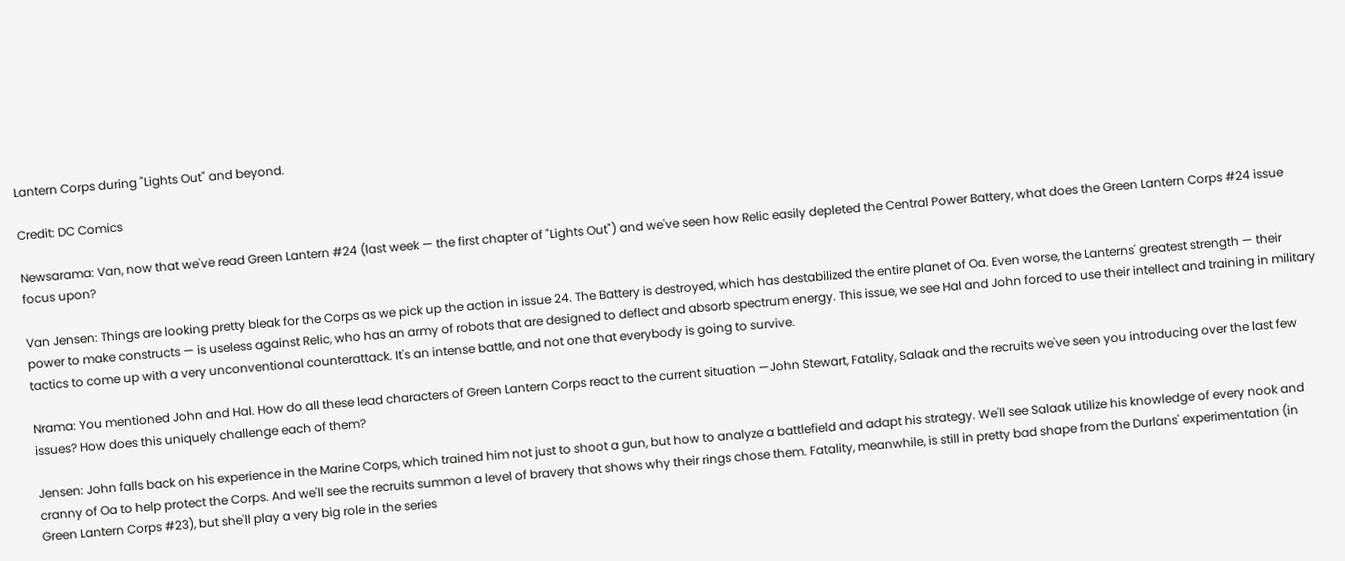Lantern Corps during "Lights Out" and beyond.

Credit: DC Comics

Newsarama: Van, now that we've read Green Lantern #24 (last week — the first chapter of "Lights Out") and we've seen how Relic easily depleted the Central Power Battery, what does the Green Lantern Corps #24 issue focus upon?

Van Jensen: Things are looking pretty bleak for the Corps as we pick up the action in issue 24. The Battery is destroyed, which has destabilized the entire planet of Oa. Even worse, the Lanterns' greatest strength — their power to make constructs — is useless against Relic, who has an army of robots that are designed to deflect and absorb spectrum energy. This issue, we see Hal and John forced to use their intellect and training in military tactics to come up with a very unconventional counterattack. It's an intense battle, and not one that everybody is going to survive.

Nrama: You mentioned John and Hal. How do all these lead characters of Green Lantern Corps react to the current situation —John Stewart, Fatality, Salaak and the recruits we've seen you introducing over the last few issues? How does this uniquely challenge each of them?

Jensen: John falls back on his experience in the Marine Corps, which trained him not just to shoot a gun, but how to analyze a battlefield and adapt his strategy. We'll see Salaak utilize his knowledge of every nook and cranny of Oa to help protect the Corps. And we'll see the recruits summon a level of bravery that shows why their rings chose them. Fatality, meanwhile, is still in pretty bad shape from the Durlans' experimentation (in Green Lantern Corps #23), but she'll play a very big role in the series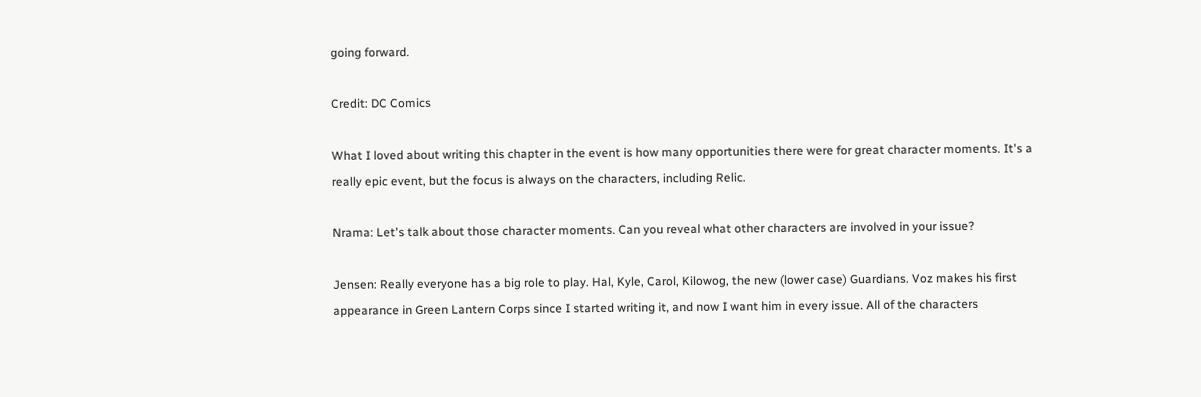going forward.

Credit: DC Comics

What I loved about writing this chapter in the event is how many opportunities there were for great character moments. It's a really epic event, but the focus is always on the characters, including Relic.

Nrama: Let's talk about those character moments. Can you reveal what other characters are involved in your issue?

Jensen: Really everyone has a big role to play. Hal, Kyle, Carol, Kilowog, the new (lower case) Guardians. Voz makes his first appearance in Green Lantern Corps since I started writing it, and now I want him in every issue. All of the characters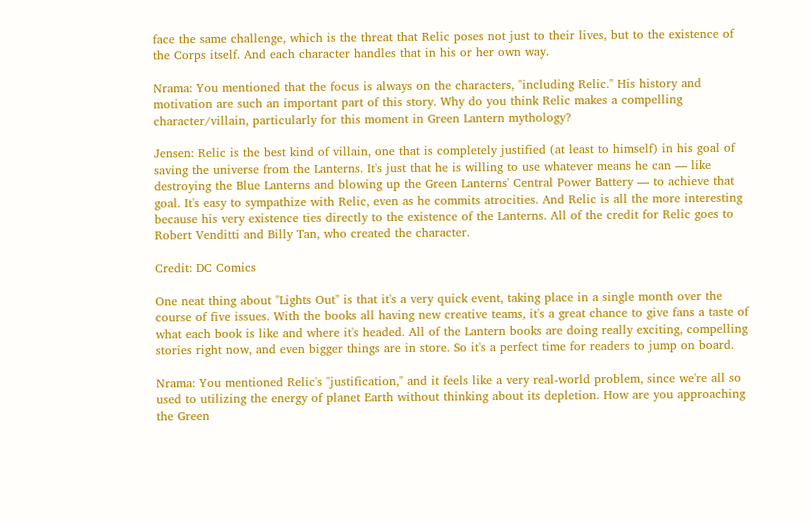face the same challenge, which is the threat that Relic poses not just to their lives, but to the existence of the Corps itself. And each character handles that in his or her own way.

Nrama: You mentioned that the focus is always on the characters, "including Relic." His history and motivation are such an important part of this story. Why do you think Relic makes a compelling character/villain, particularly for this moment in Green Lantern mythology?

Jensen: Relic is the best kind of villain, one that is completely justified (at least to himself) in his goal of saving the universe from the Lanterns. It's just that he is willing to use whatever means he can — like destroying the Blue Lanterns and blowing up the Green Lanterns' Central Power Battery — to achieve that goal. It's easy to sympathize with Relic, even as he commits atrocities. And Relic is all the more interesting because his very existence ties directly to the existence of the Lanterns. All of the credit for Relic goes to Robert Venditti and Billy Tan, who created the character.

Credit: DC Comics

One neat thing about "Lights Out" is that it's a very quick event, taking place in a single month over the course of five issues. With the books all having new creative teams, it's a great chance to give fans a taste of what each book is like and where it's headed. All of the Lantern books are doing really exciting, compelling stories right now, and even bigger things are in store. So it's a perfect time for readers to jump on board.

Nrama: You mentioned Relic's "justification," and it feels like a very real-world problem, since we're all so used to utilizing the energy of planet Earth without thinking about its depletion. How are you approaching the Green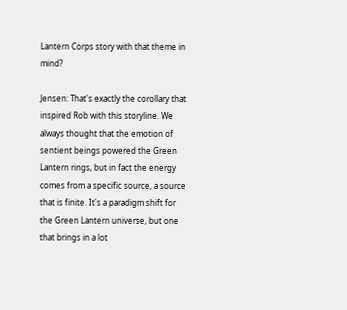Lantern Corps story with that theme in mind?

Jensen: That's exactly the corollary that inspired Rob with this storyline. We always thought that the emotion of sentient beings powered the Green Lantern rings, but in fact the energy comes from a specific source, a source that is finite. It's a paradigm shift for the Green Lantern universe, but one that brings in a lot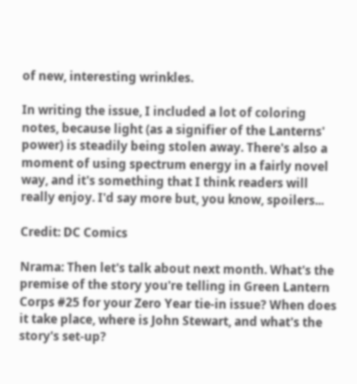of new, interesting wrinkles.

In writing the issue, I included a lot of coloring notes, because light (as a signifier of the Lanterns' power) is steadily being stolen away. There's also a moment of using spectrum energy in a fairly novel way, and it's something that I think readers will really enjoy. I'd say more but, you know, spoilers...

Credit: DC Comics

Nrama: Then let's talk about next month. What's the premise of the story you're telling in Green Lantern Corps #25 for your Zero Year tie-in issue? When does it take place, where is John Stewart, and what's the story's set-up?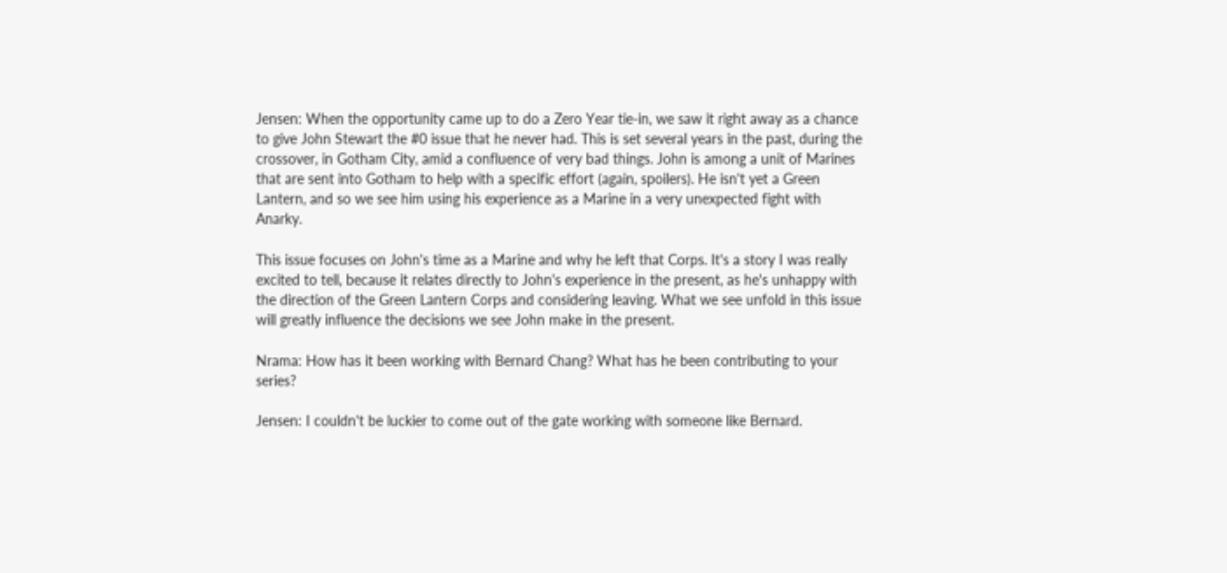Jensen: When the opportunity came up to do a Zero Year tie-in, we saw it right away as a chance to give John Stewart the #0 issue that he never had. This is set several years in the past, during the crossover, in Gotham City, amid a confluence of very bad things. John is among a unit of Marines that are sent into Gotham to help with a specific effort (again, spoilers). He isn't yet a Green Lantern, and so we see him using his experience as a Marine in a very unexpected fight with Anarky.

This issue focuses on John's time as a Marine and why he left that Corps. It's a story I was really excited to tell, because it relates directly to John's experience in the present, as he's unhappy with the direction of the Green Lantern Corps and considering leaving. What we see unfold in this issue will greatly influence the decisions we see John make in the present.

Nrama: How has it been working with Bernard Chang? What has he been contributing to your series?

Jensen: I couldn't be luckier to come out of the gate working with someone like Bernard.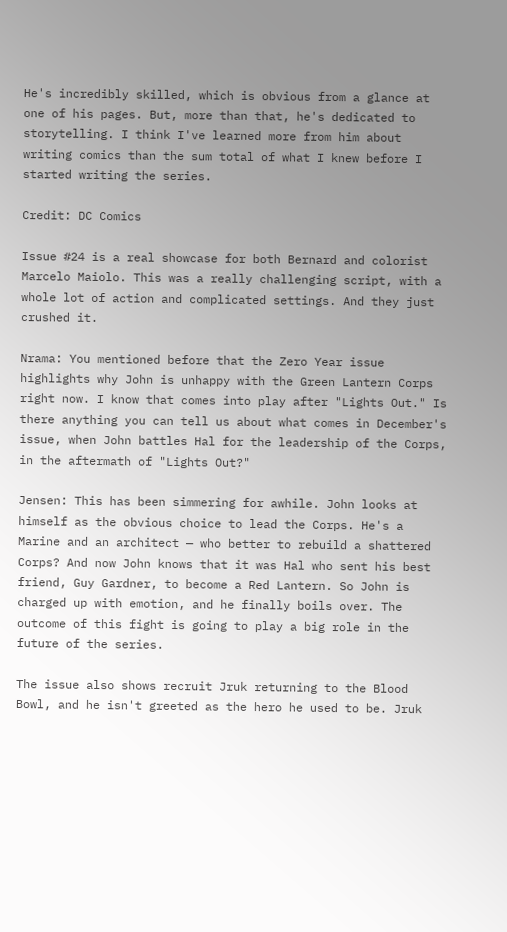He's incredibly skilled, which is obvious from a glance at one of his pages. But, more than that, he's dedicated to storytelling. I think I've learned more from him about writing comics than the sum total of what I knew before I started writing the series.

Credit: DC Comics

Issue #24 is a real showcase for both Bernard and colorist Marcelo Maiolo. This was a really challenging script, with a whole lot of action and complicated settings. And they just crushed it.

Nrama: You mentioned before that the Zero Year issue highlights why John is unhappy with the Green Lantern Corps right now. I know that comes into play after "Lights Out." Is there anything you can tell us about what comes in December's issue, when John battles Hal for the leadership of the Corps, in the aftermath of "Lights Out?"

Jensen: This has been simmering for awhile. John looks at himself as the obvious choice to lead the Corps. He's a Marine and an architect — who better to rebuild a shattered Corps? And now John knows that it was Hal who sent his best friend, Guy Gardner, to become a Red Lantern. So John is charged up with emotion, and he finally boils over. The outcome of this fight is going to play a big role in the future of the series.

The issue also shows recruit Jruk returning to the Blood Bowl, and he isn't greeted as the hero he used to be. Jruk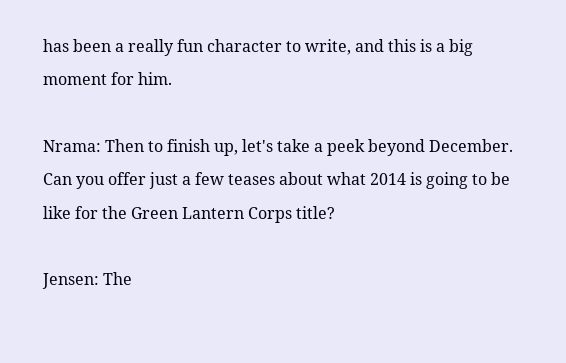has been a really fun character to write, and this is a big moment for him.

Nrama: Then to finish up, let's take a peek beyond December. Can you offer just a few teases about what 2014 is going to be like for the Green Lantern Corps title?

Jensen: The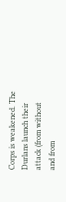Corps is weakened. The Durlans launch their attack (from without and from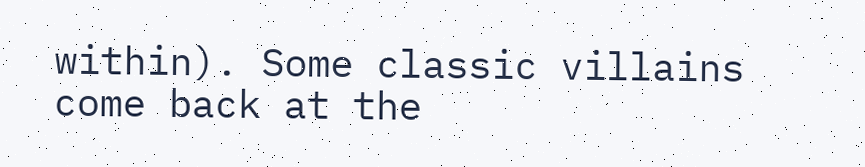within). Some classic villains come back at the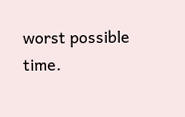worst possible time.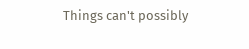Things can't possibly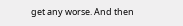get any worse. And then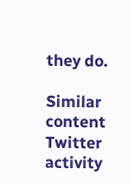they do.

Similar content
Twitter activity